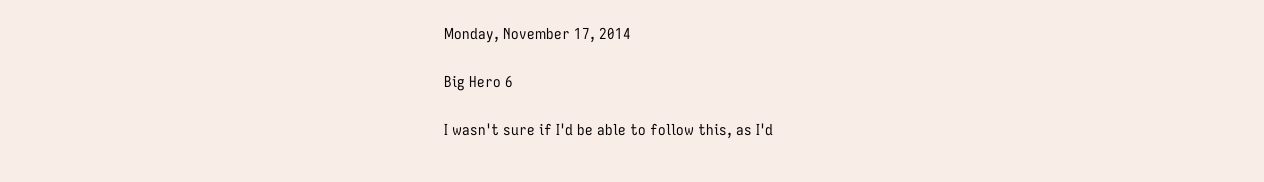Monday, November 17, 2014

Big Hero 6

I wasn't sure if I'd be able to follow this, as I'd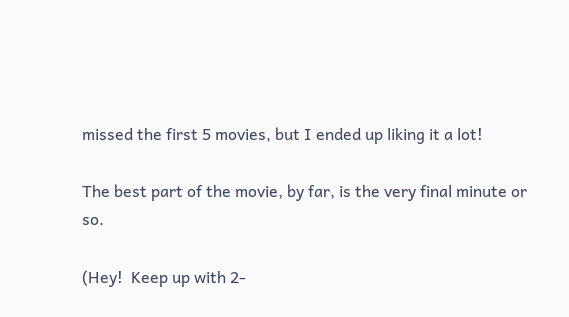missed the first 5 movies, but I ended up liking it a lot!

The best part of the movie, by far, is the very final minute or so.

(Hey!  Keep up with 2-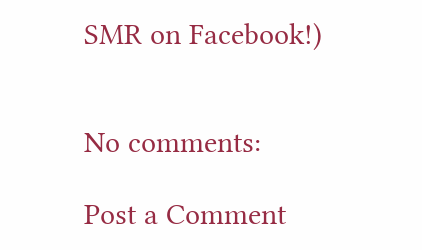SMR on Facebook!)


No comments:

Post a Comment